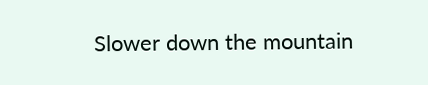Slower down the mountain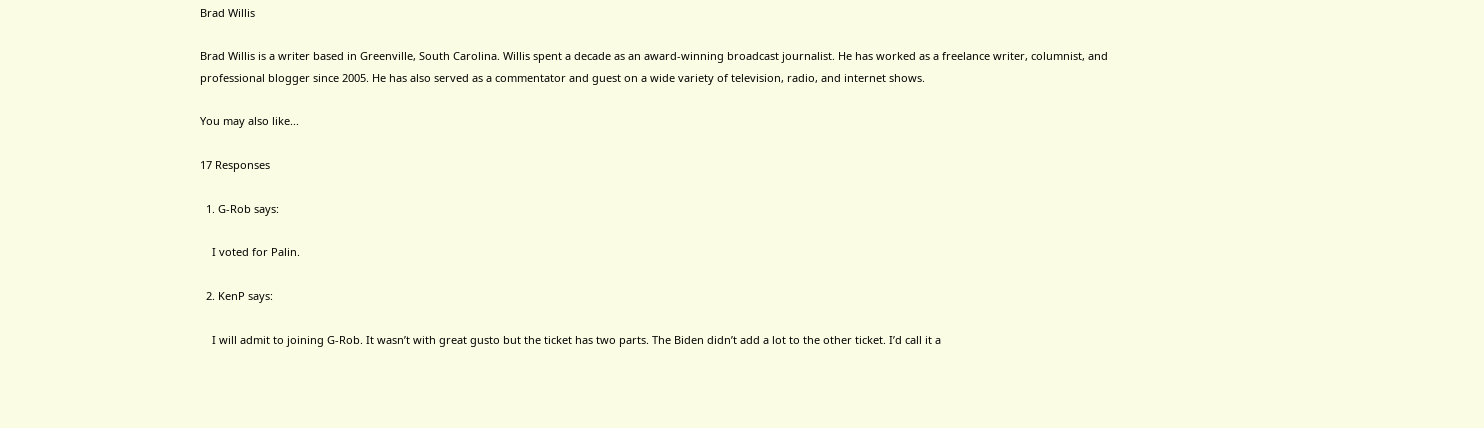Brad Willis

Brad Willis is a writer based in Greenville, South Carolina. Willis spent a decade as an award-winning broadcast journalist. He has worked as a freelance writer, columnist, and professional blogger since 2005. He has also served as a commentator and guest on a wide variety of television, radio, and internet shows.

You may also like...

17 Responses

  1. G-Rob says:

    I voted for Palin.

  2. KenP says:

    I will admit to joining G-Rob. It wasn’t with great gusto but the ticket has two parts. The Biden didn’t add a lot to the other ticket. I’d call it a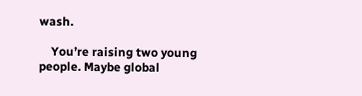wash.

    You’re raising two young people. Maybe global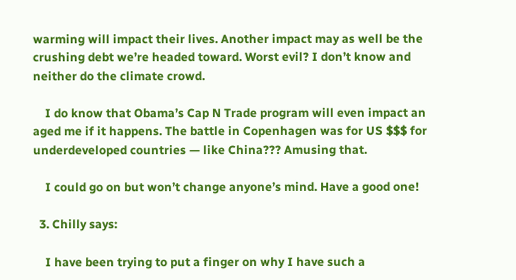warming will impact their lives. Another impact may as well be the crushing debt we’re headed toward. Worst evil? I don’t know and neither do the climate crowd.

    I do know that Obama’s Cap N Trade program will even impact an aged me if it happens. The battle in Copenhagen was for US $$$ for underdeveloped countries — like China??? Amusing that.

    I could go on but won’t change anyone’s mind. Have a good one!

  3. Chilly says:

    I have been trying to put a finger on why I have such a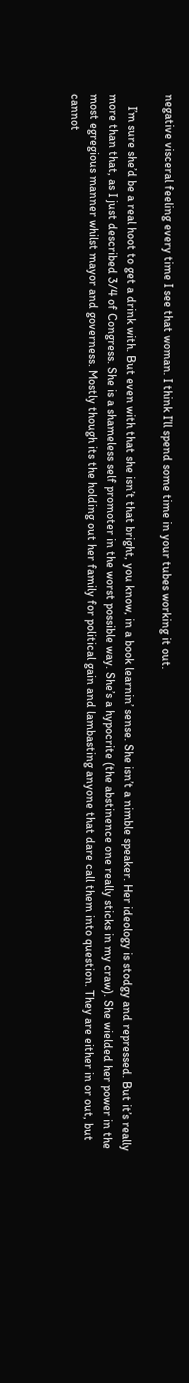negative visceral feeling every time I see that woman. I think I’ll spend some time in your tubes working it out.

    I’m sure she’d be a real hoot to get a drink with. But even with that she isn’t that bright, you know, in a book learnin’ sense. She isn’t a nimble speaker. Her ideology is stodgy and repressed. But it’s really more than that, as I just described 3/4 of Congress. She is a shameless self promoter in the worst possible way. She’s a hypocrite (the abstinence one really sticks in my craw). She wielded her power in the most egregious manner whilst mayor and governess. Mostly though its the holding out her family for political gain and lambasting anyone that dare call them into question. They are either in or out, but cannot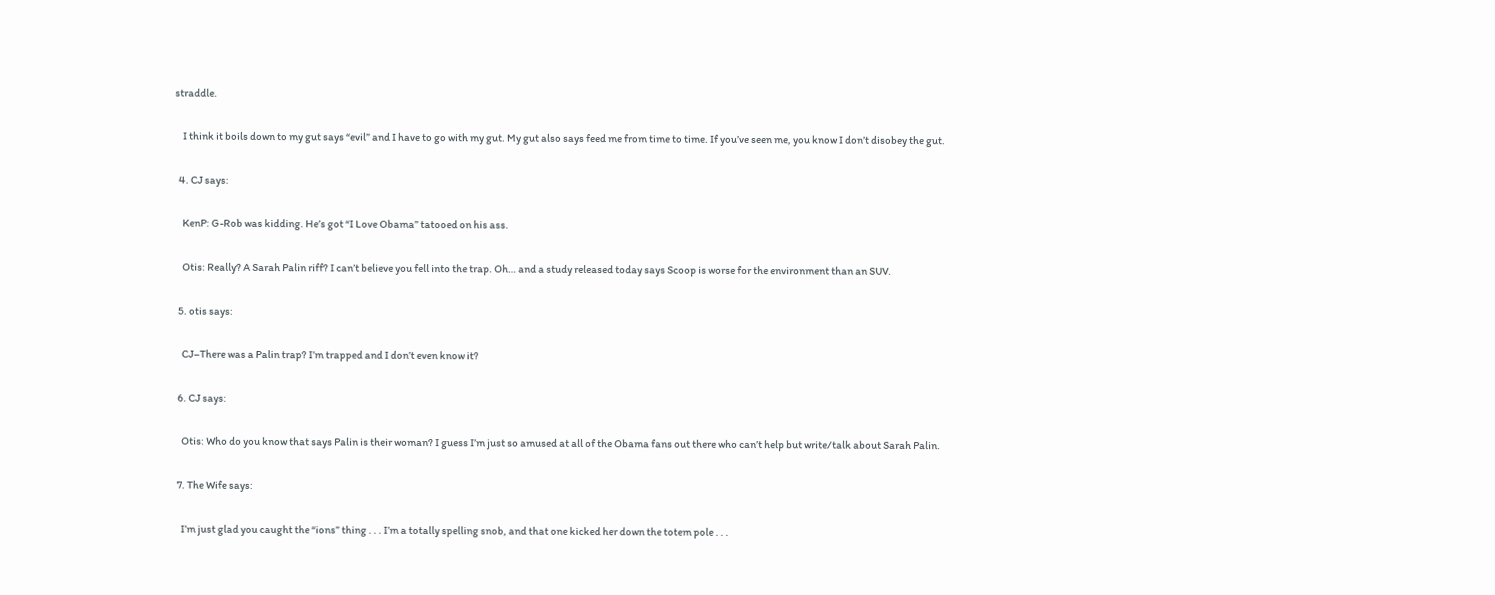straddle.

    I think it boils down to my gut says “evil” and I have to go with my gut. My gut also says feed me from time to time. If you’ve seen me, you know I don’t disobey the gut.

  4. CJ says:

    KenP: G-Rob was kidding. He’s got “I Love Obama” tatooed on his ass.

    Otis: Really? A Sarah Palin riff? I can’t believe you fell into the trap. Oh… and a study released today says Scoop is worse for the environment than an SUV.

  5. otis says:

    CJ–There was a Palin trap? I’m trapped and I don’t even know it?

  6. CJ says:

    Otis: Who do you know that says Palin is their woman? I guess I’m just so amused at all of the Obama fans out there who can’t help but write/talk about Sarah Palin.

  7. The Wife says:

    I’m just glad you caught the “ions” thing . . . I’m a totally spelling snob, and that one kicked her down the totem pole . . .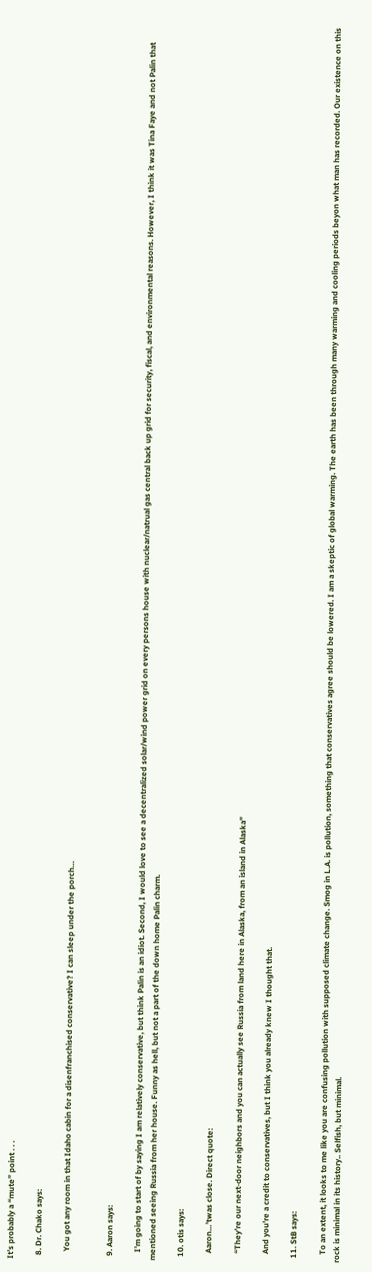It’s probably a “mute” point . . .

  8. Dr. Chako says:

    You got any room in that Idaho cabin for a disenfranchised conservative? I can sleep under the porch…


  9. Aaron says:

    I’m going to start of by saying I am relatively conservative, but think Palin is an idiot. Second, I would love to see a decentralized solar/wind power grid on every persons house with nuclear/natrual gas central back up grid for security, fiscal, and environmental reasons. However, I think it was Tina Faye and not Palin that mentioned seeing Russia from her house. Funny as hell, but not a part of the down home Palin charm.

  10. otis says:

    Aaron…’twas close. Direct quote:

    “They’re our next-door neighbors and you can actually see Russia from land here in Alaska, from an island in Alaska”

    And you’re a credit to conservatives, but I think you already knew I thought that.

  11. StB says:

    To an extent, it looks to me like you are confusing pollution with supposed climate change. Smog in L.A. is pollution, something that conservatives agree should be lowered. I am a skeptic of global warming. The earth has been through many warming and cooling periods beyon what man has recorded. Our existence on this rock is minimal in its history.. Selfish, but minimal.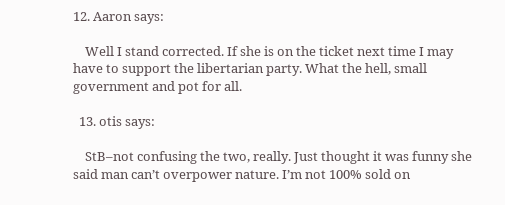12. Aaron says:

    Well I stand corrected. If she is on the ticket next time I may have to support the libertarian party. What the hell, small government and pot for all.

  13. otis says:

    StB–not confusing the two, really. Just thought it was funny she said man can’t overpower nature. I’m not 100% sold on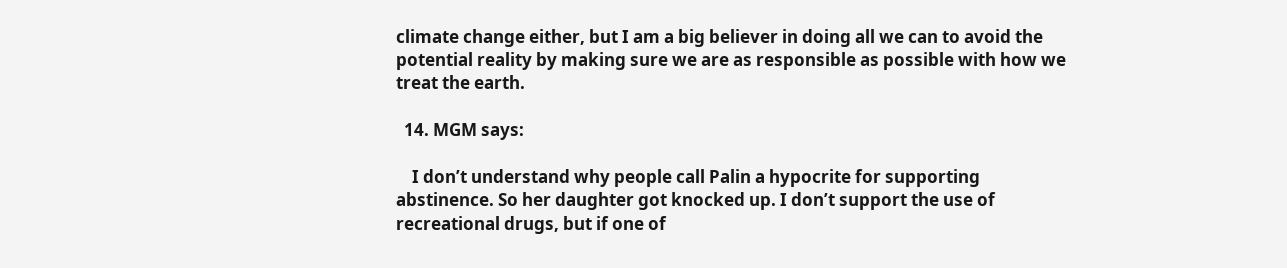climate change either, but I am a big believer in doing all we can to avoid the potential reality by making sure we are as responsible as possible with how we treat the earth.

  14. MGM says:

    I don’t understand why people call Palin a hypocrite for supporting abstinence. So her daughter got knocked up. I don’t support the use of recreational drugs, but if one of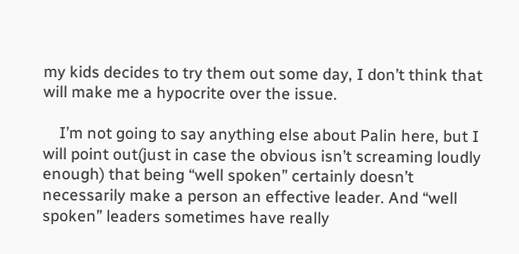my kids decides to try them out some day, I don’t think that will make me a hypocrite over the issue.

    I’m not going to say anything else about Palin here, but I will point out(just in case the obvious isn’t screaming loudly enough) that being “well spoken” certainly doesn’t necessarily make a person an effective leader. And “well spoken” leaders sometimes have really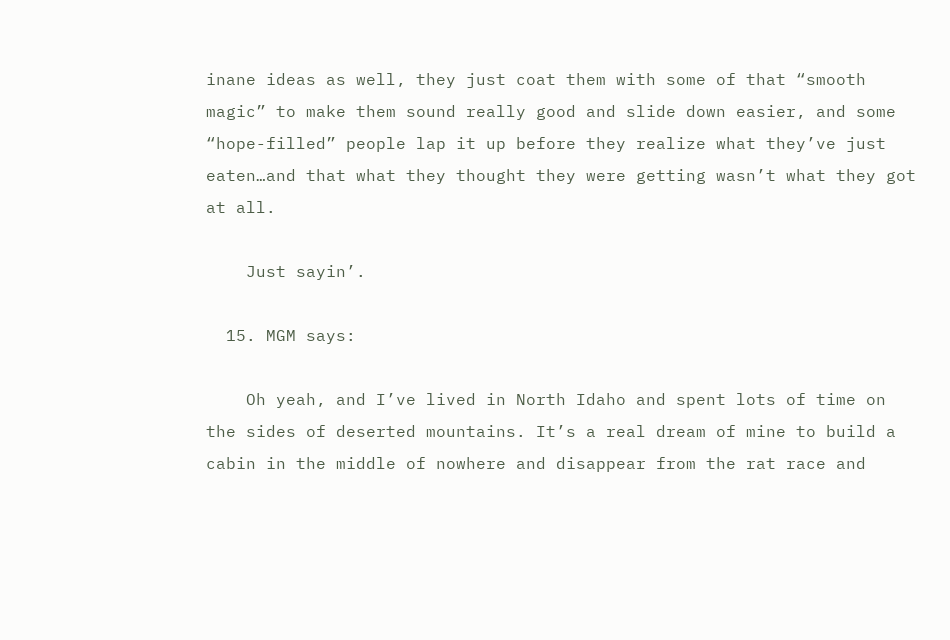inane ideas as well, they just coat them with some of that “smooth magic” to make them sound really good and slide down easier, and some “hope-filled” people lap it up before they realize what they’ve just eaten…and that what they thought they were getting wasn’t what they got at all.

    Just sayin’.

  15. MGM says:

    Oh yeah, and I’ve lived in North Idaho and spent lots of time on the sides of deserted mountains. It’s a real dream of mine to build a cabin in the middle of nowhere and disappear from the rat race and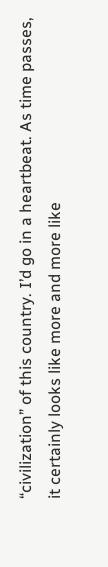“civilization” of this country. I’d go in a heartbeat. As time passes, it certainly looks like more and more like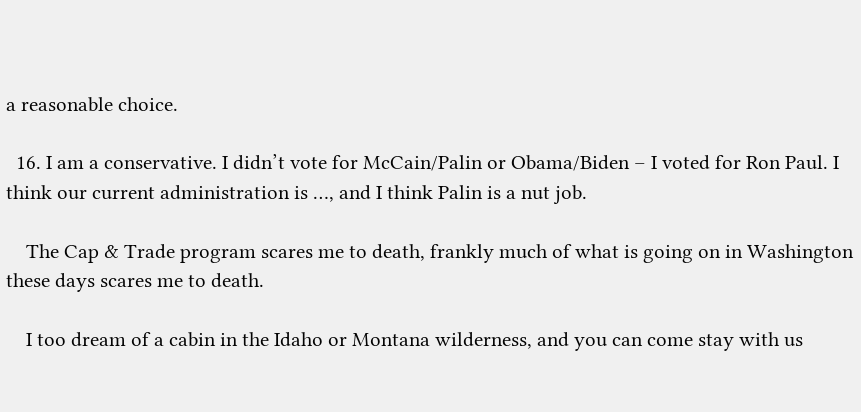a reasonable choice.

  16. I am a conservative. I didn’t vote for McCain/Palin or Obama/Biden – I voted for Ron Paul. I think our current administration is …, and I think Palin is a nut job.

    The Cap & Trade program scares me to death, frankly much of what is going on in Washington these days scares me to death.

    I too dream of a cabin in the Idaho or Montana wilderness, and you can come stay with us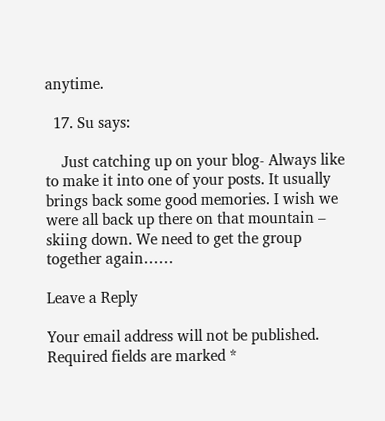anytime.

  17. Su says:

    Just catching up on your blog- Always like to make it into one of your posts. It usually brings back some good memories. I wish we were all back up there on that mountain – skiing down. We need to get the group together again……

Leave a Reply

Your email address will not be published. Required fields are marked *